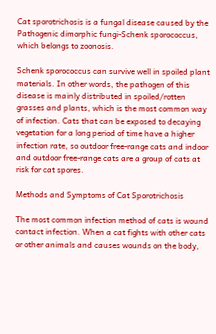Cat sporotrichosis is a fungal disease caused by the Pathogenic dimorphic fungi-Schenk sporococcus, which belongs to zoonosis.

Schenk sporococcus can survive well in spoiled plant materials. In other words, the pathogen of this disease is mainly distributed in spoiled/rotten grasses and plants, which is the most common way of infection. Cats that can be exposed to decaying vegetation for a long period of time have a higher infection rate, so outdoor free-range cats and indoor and outdoor free-range cats are a group of cats at risk for cat spores.

Methods and Symptoms of Cat Sporotrichosis

The most common infection method of cats is wound contact infection. When a cat fights with other cats or other animals and causes wounds on the body,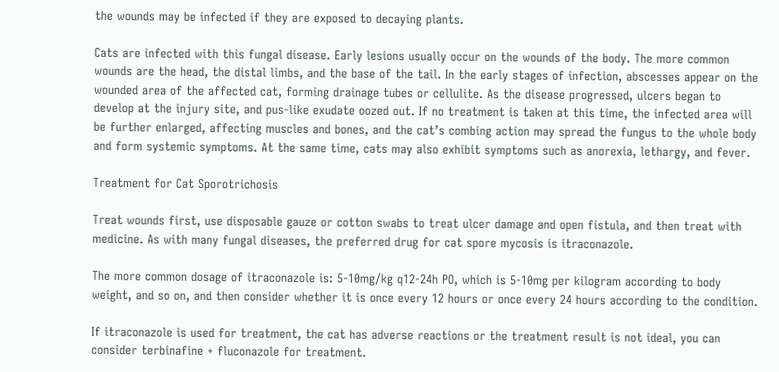the wounds may be infected if they are exposed to decaying plants.

Cats are infected with this fungal disease. Early lesions usually occur on the wounds of the body. The more common wounds are the head, the distal limbs, and the base of the tail. In the early stages of infection, abscesses appear on the wounded area of the affected cat, forming drainage tubes or cellulite. As the disease progressed, ulcers began to develop at the injury site, and pus-like exudate oozed out. If no treatment is taken at this time, the infected area will be further enlarged, affecting muscles and bones, and the cat’s combing action may spread the fungus to the whole body and form systemic symptoms. At the same time, cats may also exhibit symptoms such as anorexia, lethargy, and fever.

Treatment for Cat Sporotrichosis

Treat wounds first, use disposable gauze or cotton swabs to treat ulcer damage and open fistula, and then treat with medicine. As with many fungal diseases, the preferred drug for cat spore mycosis is itraconazole.

The more common dosage of itraconazole is: 5-10mg/kg q12-24h PO, which is 5-10mg per kilogram according to body weight, and so on, and then consider whether it is once every 12 hours or once every 24 hours according to the condition.

If itraconazole is used for treatment, the cat has adverse reactions or the treatment result is not ideal, you can consider terbinafine + fluconazole for treatment.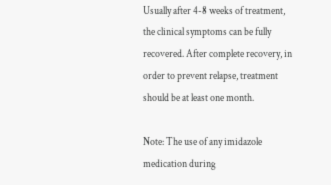Usually after 4-8 weeks of treatment, the clinical symptoms can be fully recovered. After complete recovery, in order to prevent relapse, treatment should be at least one month.

Note: The use of any imidazole medication during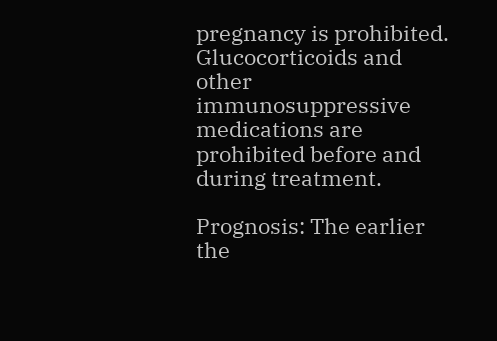pregnancy is prohibited. Glucocorticoids and other immunosuppressive medications are prohibited before and during treatment.

Prognosis: The earlier the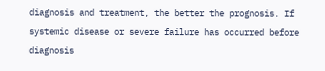diagnosis and treatment, the better the prognosis. If systemic disease or severe failure has occurred before diagnosis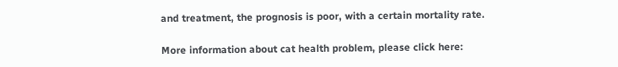and treatment, the prognosis is poor, with a certain mortality rate.

More information about cat health problem, please click here: